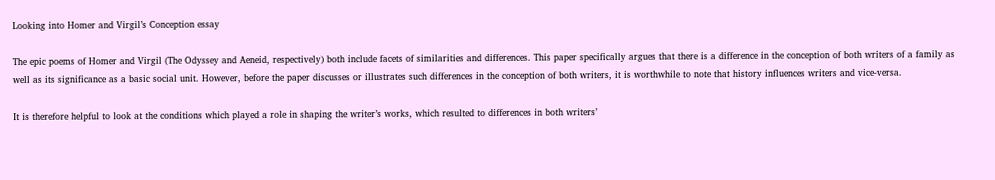Looking into Homer and Virgil’s Conception essay

The epic poems of Homer and Virgil (The Odyssey and Aeneid, respectively) both include facets of similarities and differences. This paper specifically argues that there is a difference in the conception of both writers of a family as well as its significance as a basic social unit. However, before the paper discusses or illustrates such differences in the conception of both writers, it is worthwhile to note that history influences writers and vice-versa.

It is therefore helpful to look at the conditions which played a role in shaping the writer’s works, which resulted to differences in both writers’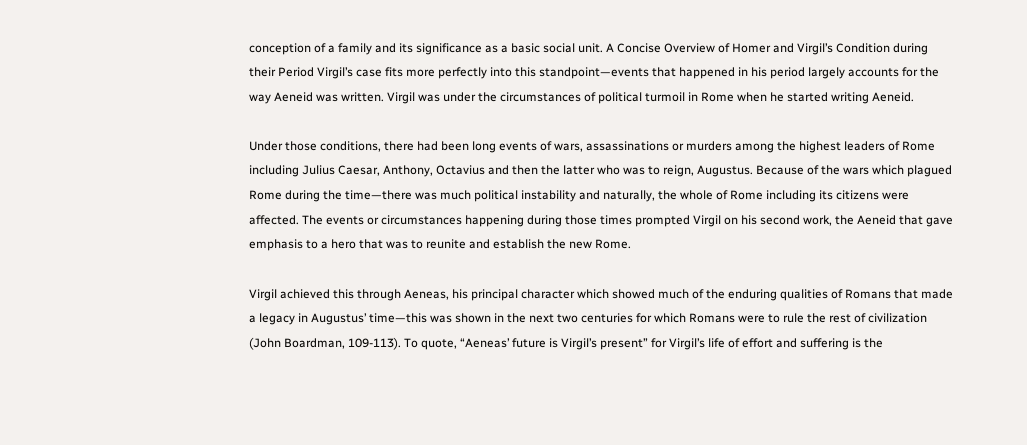conception of a family and its significance as a basic social unit. A Concise Overview of Homer and Virgil’s Condition during their Period Virgil’s case fits more perfectly into this standpoint—events that happened in his period largely accounts for the way Aeneid was written. Virgil was under the circumstances of political turmoil in Rome when he started writing Aeneid.

Under those conditions, there had been long events of wars, assassinations or murders among the highest leaders of Rome including Julius Caesar, Anthony, Octavius and then the latter who was to reign, Augustus. Because of the wars which plagued Rome during the time—there was much political instability and naturally, the whole of Rome including its citizens were affected. The events or circumstances happening during those times prompted Virgil on his second work, the Aeneid that gave emphasis to a hero that was to reunite and establish the new Rome.

Virgil achieved this through Aeneas, his principal character which showed much of the enduring qualities of Romans that made a legacy in Augustus’ time—this was shown in the next two centuries for which Romans were to rule the rest of civilization (John Boardman, 109-113). To quote, “Aeneas’ future is Virgil’s present” for Virgil’s life of effort and suffering is the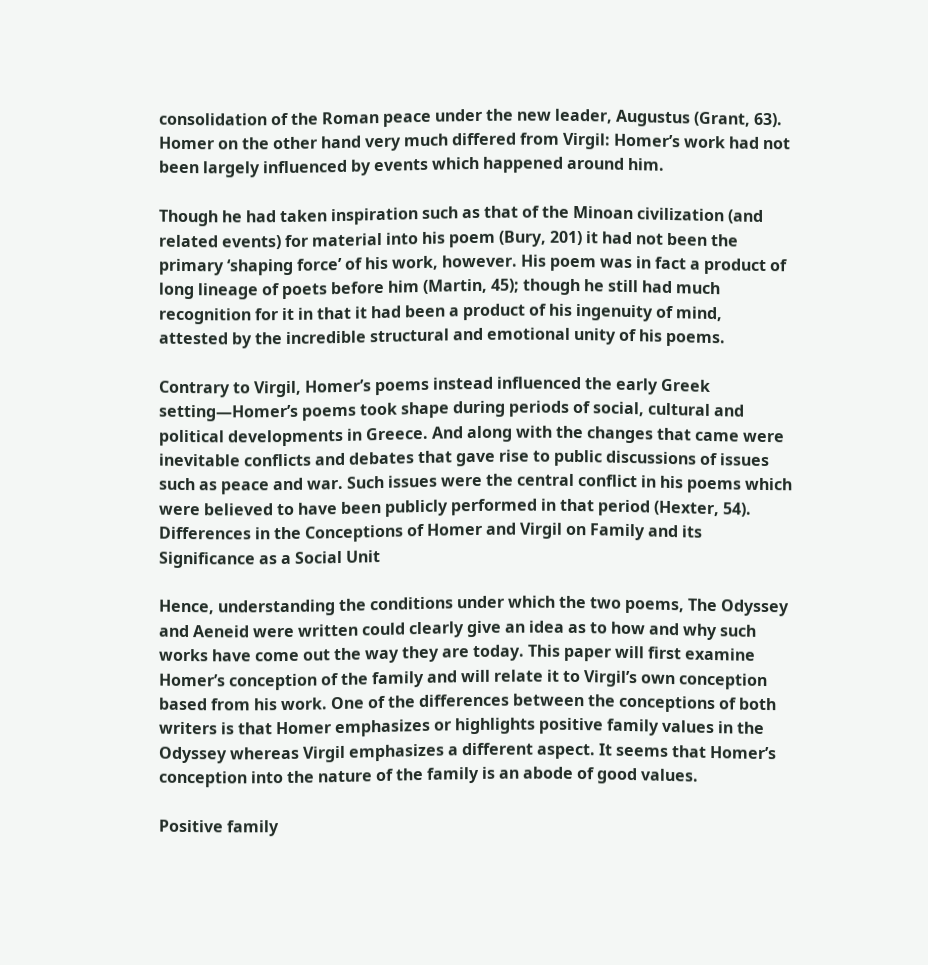consolidation of the Roman peace under the new leader, Augustus (Grant, 63). Homer on the other hand very much differed from Virgil: Homer’s work had not been largely influenced by events which happened around him.

Though he had taken inspiration such as that of the Minoan civilization (and related events) for material into his poem (Bury, 201) it had not been the primary ‘shaping force’ of his work, however. His poem was in fact a product of long lineage of poets before him (Martin, 45); though he still had much recognition for it in that it had been a product of his ingenuity of mind, attested by the incredible structural and emotional unity of his poems.

Contrary to Virgil, Homer’s poems instead influenced the early Greek setting—Homer’s poems took shape during periods of social, cultural and political developments in Greece. And along with the changes that came were inevitable conflicts and debates that gave rise to public discussions of issues such as peace and war. Such issues were the central conflict in his poems which were believed to have been publicly performed in that period (Hexter, 54). Differences in the Conceptions of Homer and Virgil on Family and its Significance as a Social Unit

Hence, understanding the conditions under which the two poems, The Odyssey and Aeneid were written could clearly give an idea as to how and why such works have come out the way they are today. This paper will first examine Homer’s conception of the family and will relate it to Virgil’s own conception based from his work. One of the differences between the conceptions of both writers is that Homer emphasizes or highlights positive family values in the Odyssey whereas Virgil emphasizes a different aspect. It seems that Homer’s conception into the nature of the family is an abode of good values.

Positive family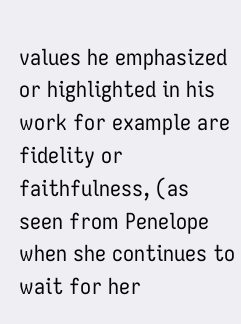values he emphasized or highlighted in his work for example are fidelity or faithfulness, (as seen from Penelope when she continues to wait for her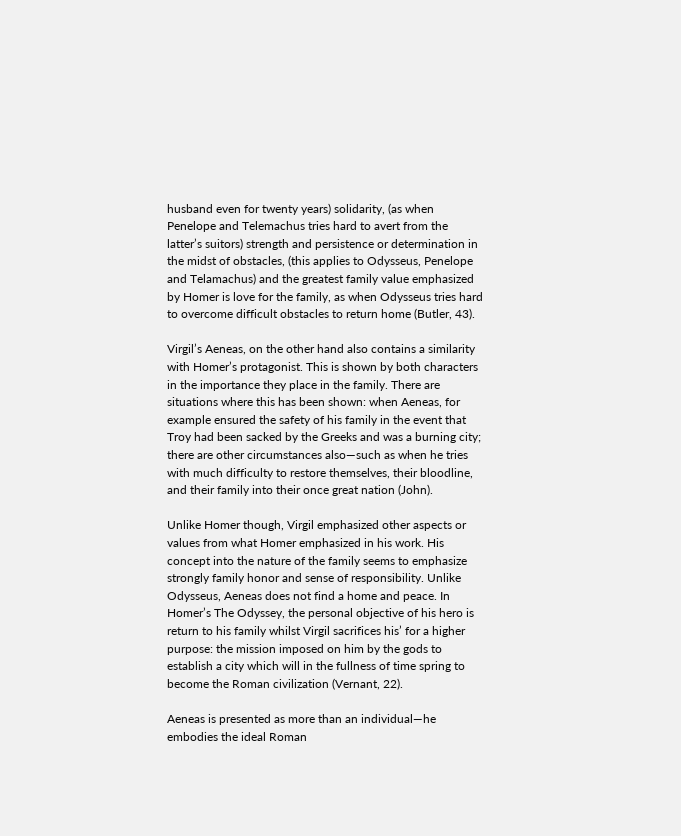husband even for twenty years) solidarity, (as when Penelope and Telemachus tries hard to avert from the latter’s suitors) strength and persistence or determination in the midst of obstacles, (this applies to Odysseus, Penelope and Telamachus) and the greatest family value emphasized by Homer is love for the family, as when Odysseus tries hard to overcome difficult obstacles to return home (Butler, 43).

Virgil’s Aeneas, on the other hand also contains a similarity with Homer’s protagonist. This is shown by both characters in the importance they place in the family. There are situations where this has been shown: when Aeneas, for example ensured the safety of his family in the event that Troy had been sacked by the Greeks and was a burning city; there are other circumstances also—such as when he tries with much difficulty to restore themselves, their bloodline, and their family into their once great nation (John).

Unlike Homer though, Virgil emphasized other aspects or values from what Homer emphasized in his work. His concept into the nature of the family seems to emphasize strongly family honor and sense of responsibility. Unlike Odysseus, Aeneas does not find a home and peace. In Homer’s The Odyssey, the personal objective of his hero is return to his family whilst Virgil sacrifices his’ for a higher purpose: the mission imposed on him by the gods to establish a city which will in the fullness of time spring to become the Roman civilization (Vernant, 22).

Aeneas is presented as more than an individual—he embodies the ideal Roman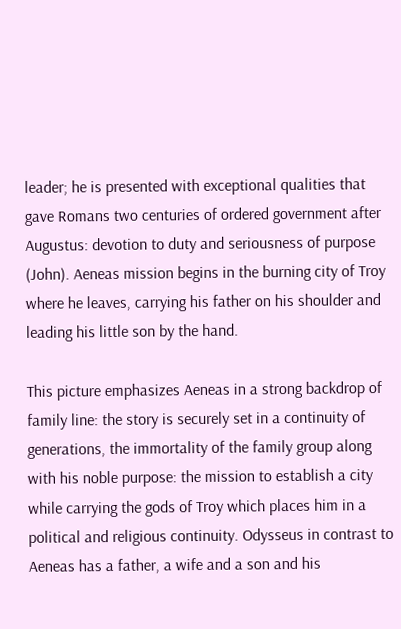leader; he is presented with exceptional qualities that gave Romans two centuries of ordered government after Augustus: devotion to duty and seriousness of purpose (John). Aeneas mission begins in the burning city of Troy where he leaves, carrying his father on his shoulder and leading his little son by the hand.

This picture emphasizes Aeneas in a strong backdrop of family line: the story is securely set in a continuity of generations, the immortality of the family group along with his noble purpose: the mission to establish a city while carrying the gods of Troy which places him in a political and religious continuity. Odysseus in contrast to Aeneas has a father, a wife and a son and his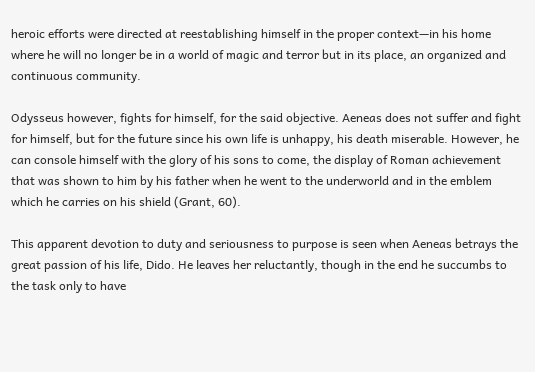heroic efforts were directed at reestablishing himself in the proper context—in his home where he will no longer be in a world of magic and terror but in its place, an organized and continuous community.

Odysseus however, fights for himself, for the said objective. Aeneas does not suffer and fight for himself, but for the future since his own life is unhappy, his death miserable. However, he can console himself with the glory of his sons to come, the display of Roman achievement that was shown to him by his father when he went to the underworld and in the emblem which he carries on his shield (Grant, 60).

This apparent devotion to duty and seriousness to purpose is seen when Aeneas betrays the great passion of his life, Dido. He leaves her reluctantly, though in the end he succumbs to the task only to have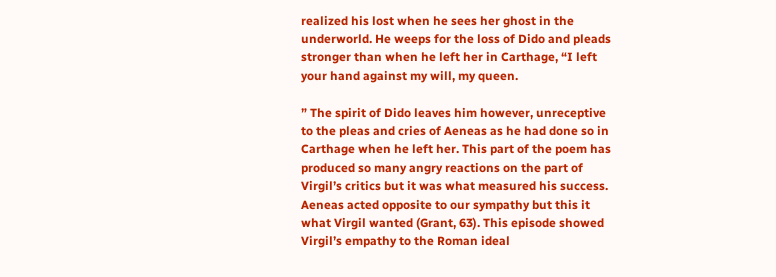realized his lost when he sees her ghost in the underworld. He weeps for the loss of Dido and pleads stronger than when he left her in Carthage, “I left your hand against my will, my queen.

” The spirit of Dido leaves him however, unreceptive to the pleas and cries of Aeneas as he had done so in Carthage when he left her. This part of the poem has produced so many angry reactions on the part of Virgil’s critics but it was what measured his success. Aeneas acted opposite to our sympathy but this it what Virgil wanted (Grant, 63). This episode showed Virgil’s empathy to the Roman ideal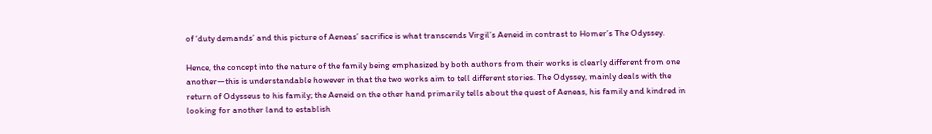of ‘duty demands’ and this picture of Aeneas’ sacrifice is what transcends Virgil’s Aeneid in contrast to Homer’s The Odyssey.

Hence, the concept into the nature of the family being emphasized by both authors from their works is clearly different from one another—this is understandable however in that the two works aim to tell different stories. The Odyssey, mainly deals with the return of Odysseus to his family; the Aeneid on the other hand primarily tells about the quest of Aeneas, his family and kindred in looking for another land to establish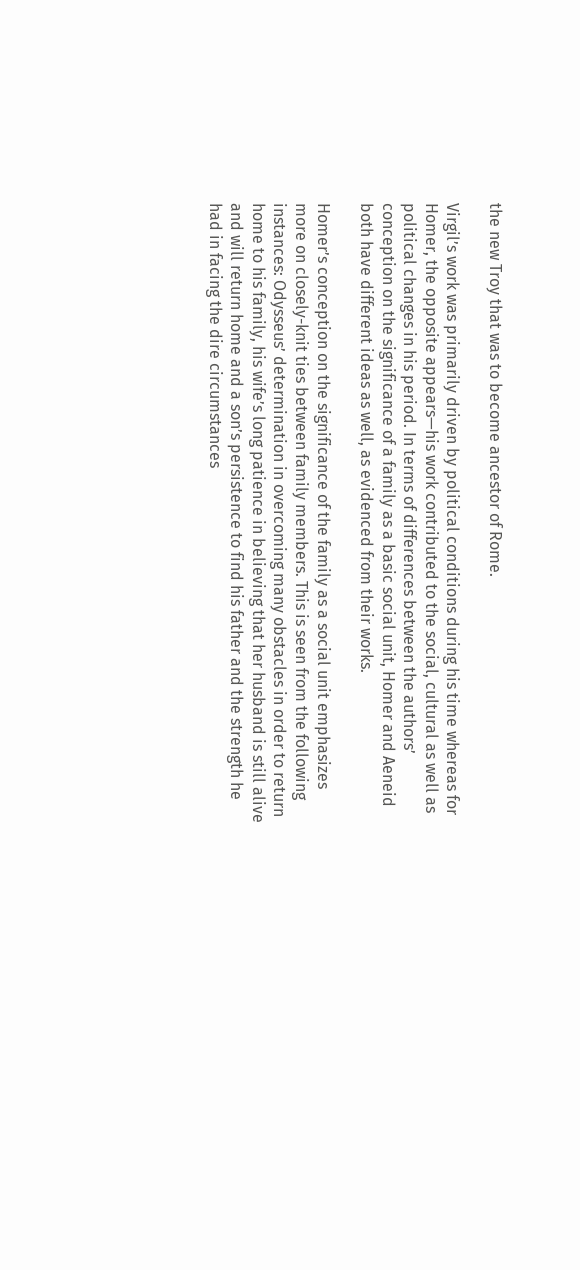the new Troy that was to become ancestor of Rome.

Virgil’s work was primarily driven by political conditions during his time whereas for Homer, the opposite appears—his work contributed to the social, cultural as well as political changes in his period. In terms of differences between the authors’ conception on the significance of a family as a basic social unit, Homer and Aeneid both have different ideas as well, as evidenced from their works.

Homer’s conception on the significance of the family as a social unit emphasizes more on closely-knit ties between family members. This is seen from the following instances: Odysseus’ determination in overcoming many obstacles in order to return home to his family, his wife’s long patience in believing that her husband is still alive and will return home and a son’s persistence to find his father and the strength he had in facing the dire circumstances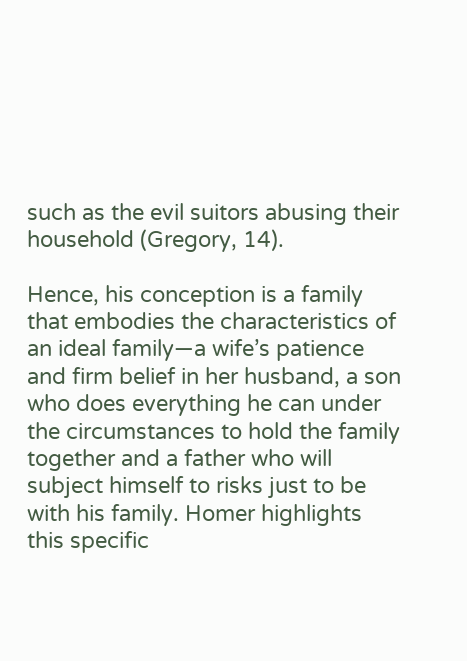such as the evil suitors abusing their household (Gregory, 14).

Hence, his conception is a family that embodies the characteristics of an ideal family—a wife’s patience and firm belief in her husband, a son who does everything he can under the circumstances to hold the family together and a father who will subject himself to risks just to be with his family. Homer highlights this specific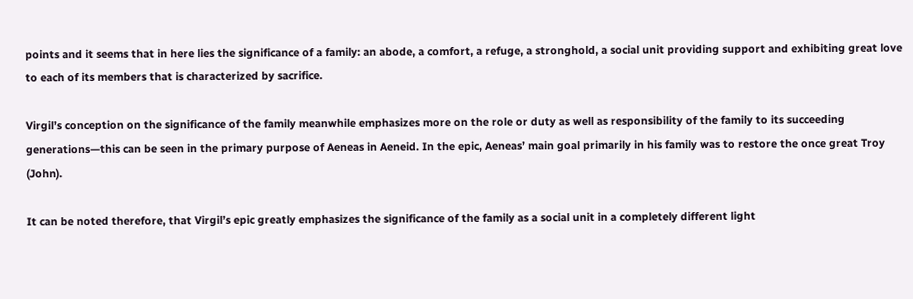points and it seems that in here lies the significance of a family: an abode, a comfort, a refuge, a stronghold, a social unit providing support and exhibiting great love to each of its members that is characterized by sacrifice.

Virgil’s conception on the significance of the family meanwhile emphasizes more on the role or duty as well as responsibility of the family to its succeeding generations—this can be seen in the primary purpose of Aeneas in Aeneid. In the epic, Aeneas’ main goal primarily in his family was to restore the once great Troy (John).

It can be noted therefore, that Virgil’s epic greatly emphasizes the significance of the family as a social unit in a completely different light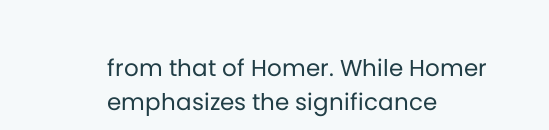from that of Homer. While Homer emphasizes the significance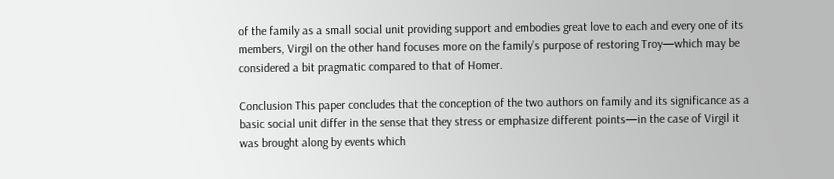of the family as a small social unit providing support and embodies great love to each and every one of its members, Virgil on the other hand focuses more on the family’s purpose of restoring Troy—which may be considered a bit pragmatic compared to that of Homer.

Conclusion This paper concludes that the conception of the two authors on family and its significance as a basic social unit differ in the sense that they stress or emphasize different points—in the case of Virgil it was brought along by events which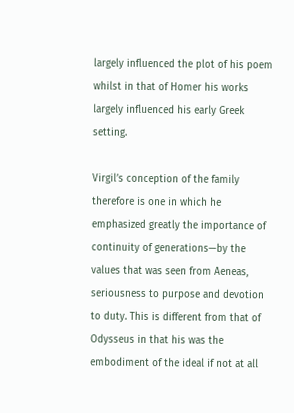largely influenced the plot of his poem whilst in that of Homer his works largely influenced his early Greek setting.

Virgil’s conception of the family therefore is one in which he emphasized greatly the importance of continuity of generations—by the values that was seen from Aeneas, seriousness to purpose and devotion to duty. This is different from that of Odysseus in that his was the embodiment of the ideal if not at all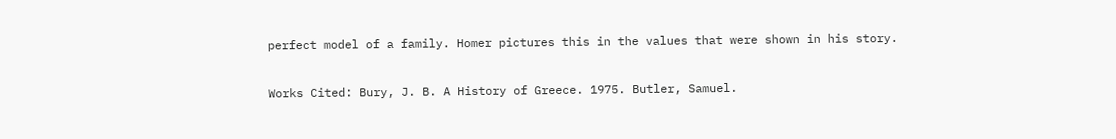perfect model of a family. Homer pictures this in the values that were shown in his story.

Works Cited: Bury, J. B. A History of Greece. 1975. Butler, Samuel.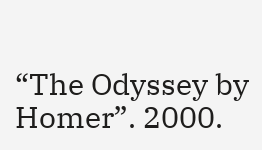“The Odyssey by Homer”. 2000.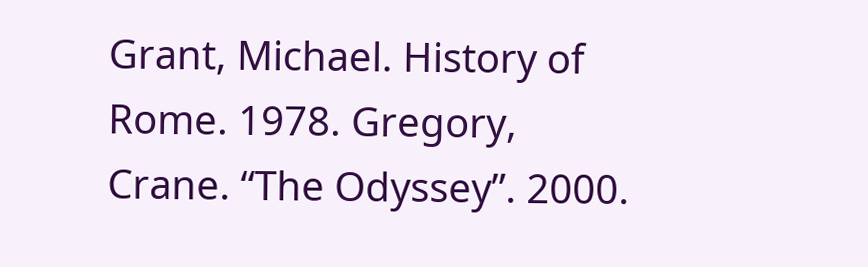Grant, Michael. History of Rome. 1978. Gregory, Crane. “The Odyssey”. 2000.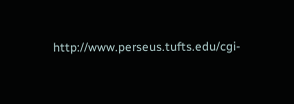http://www.perseus.tufts.edu/cgi-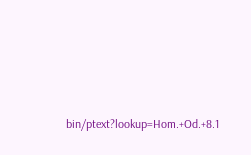bin/ptext?lookup=Hom.+Od.+8.1